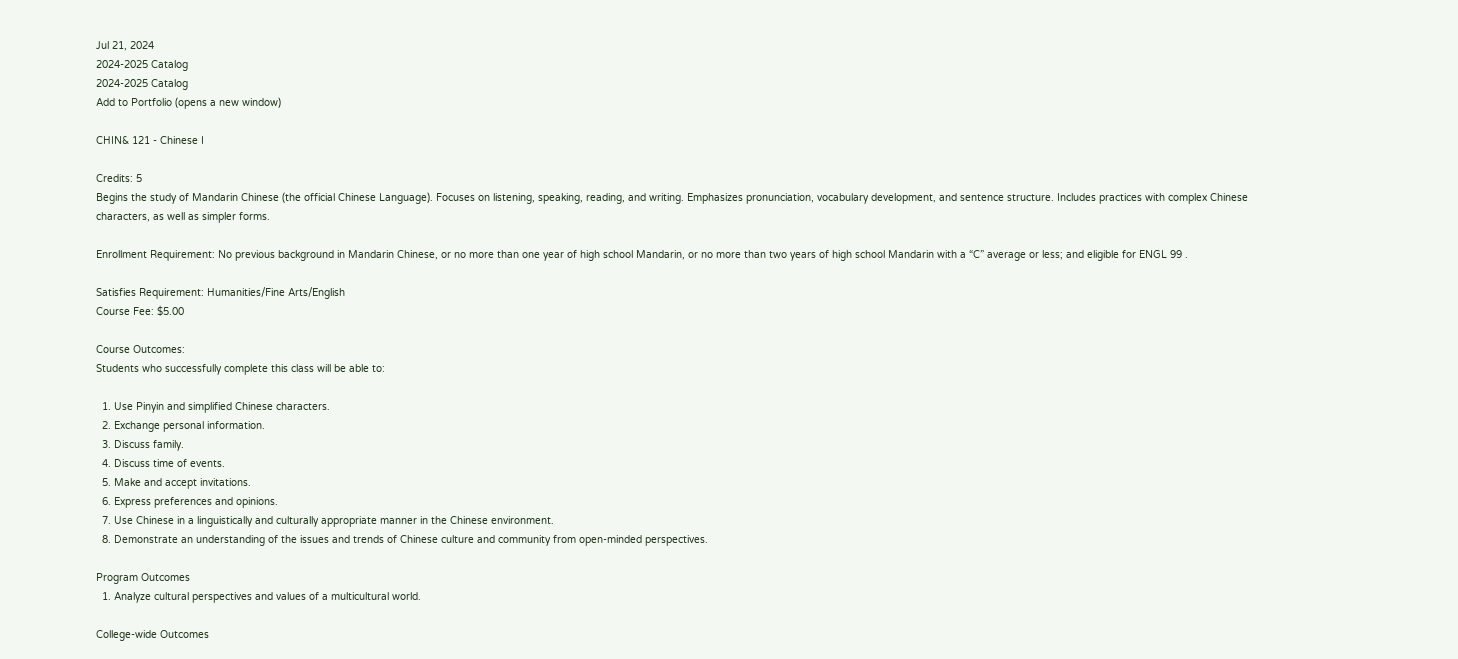Jul 21, 2024
2024-2025 Catalog
2024-2025 Catalog
Add to Portfolio (opens a new window)

CHIN& 121 - Chinese I

Credits: 5
Begins the study of Mandarin Chinese (the official Chinese Language). Focuses on listening, speaking, reading, and writing. Emphasizes pronunciation, vocabulary development, and sentence structure. Includes practices with complex Chinese characters, as well as simpler forms.

Enrollment Requirement: No previous background in Mandarin Chinese, or no more than one year of high school Mandarin, or no more than two years of high school Mandarin with a “C” average or less; and eligible for ENGL 99 .

Satisfies Requirement: Humanities/Fine Arts/English
Course Fee: $5.00

Course Outcomes:
Students who successfully complete this class will be able to:

  1. Use Pinyin and simplified Chinese characters.
  2. Exchange personal information.
  3. Discuss family.
  4. Discuss time of events.
  5. Make and accept invitations.
  6. Express preferences and opinions.
  7. Use Chinese in a linguistically and culturally appropriate manner in the Chinese environment.
  8. Demonstrate an understanding of the issues and trends of Chinese culture and community from open-minded perspectives.

Program Outcomes
  1. Analyze cultural perspectives and values of a multicultural world.

College-wide Outcomes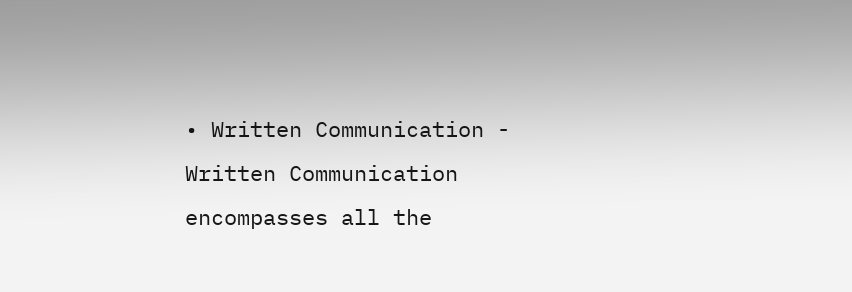• Written Communication - Written Communication encompasses all the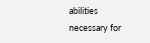abilities necessary for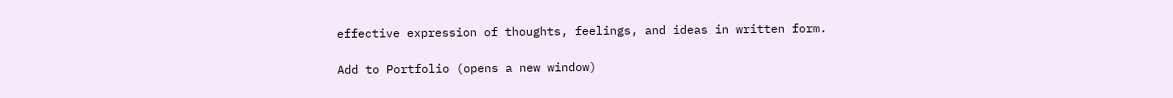effective expression of thoughts, feelings, and ideas in written form.

Add to Portfolio (opens a new window)